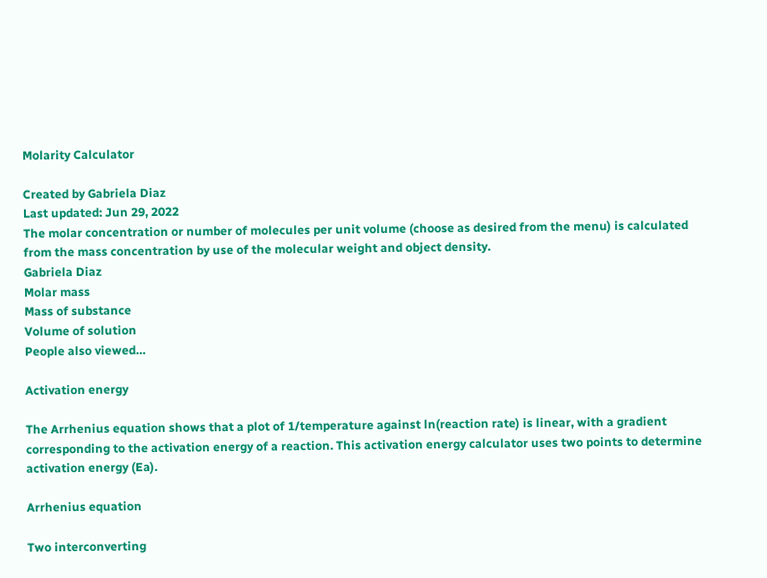Molarity Calculator

Created by Gabriela Diaz
Last updated: Jun 29, 2022
The molar concentration or number of molecules per unit volume (choose as desired from the menu) is calculated from the mass concentration by use of the molecular weight and object density.
Gabriela Diaz
Molar mass
Mass of substance
Volume of solution
People also viewed…

Activation energy

The Arrhenius equation shows that a plot of 1/temperature against ln(reaction rate) is linear, with a gradient corresponding to the activation energy of a reaction. This activation energy calculator uses two points to determine activation energy (Ea).

Arrhenius equation

Two interconverting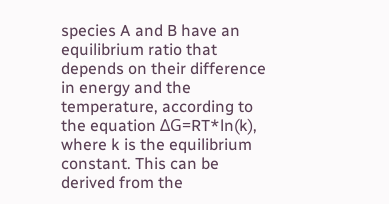species A and B have an equilibrium ratio that depends on their difference in energy and the temperature, according to the equation ΔG=RT*ln(k), where k is the equilibrium constant. This can be derived from the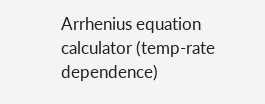Arrhenius equation calculator (temp-rate dependence)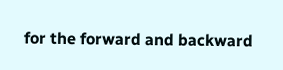for the forward and backward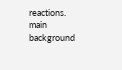reactions.
main background